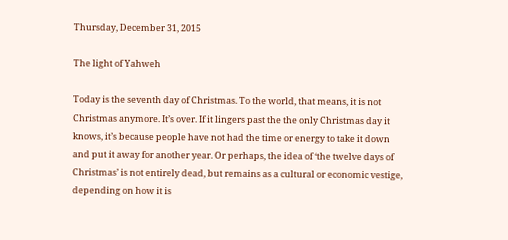Thursday, December 31, 2015

The light of Yahweh

Today is the seventh day of Christmas. To the world, that means, it is not Christmas anymore. It’s over. If it lingers past the the only Christmas day it knows, it’s because people have not had the time or energy to take it down and put it away for another year. Or perhaps, the idea of ‘the twelve days of Christmas’ is not entirely dead, but remains as a cultural or economic vestige, depending on how it is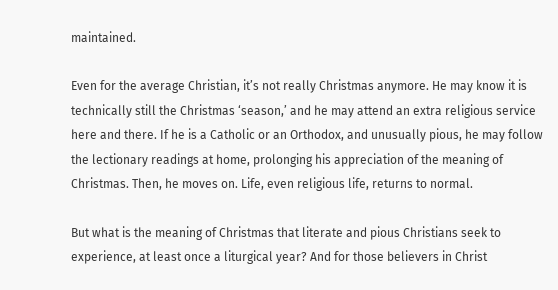maintained.

Even for the average Christian, it’s not really Christmas anymore. He may know it is technically still the Christmas ‘season,’ and he may attend an extra religious service here and there. If he is a Catholic or an Orthodox, and unusually pious, he may follow the lectionary readings at home, prolonging his appreciation of the meaning of Christmas. Then, he moves on. Life, even religious life, returns to normal.

But what is the meaning of Christmas that literate and pious Christians seek to experience, at least once a liturgical year? And for those believers in Christ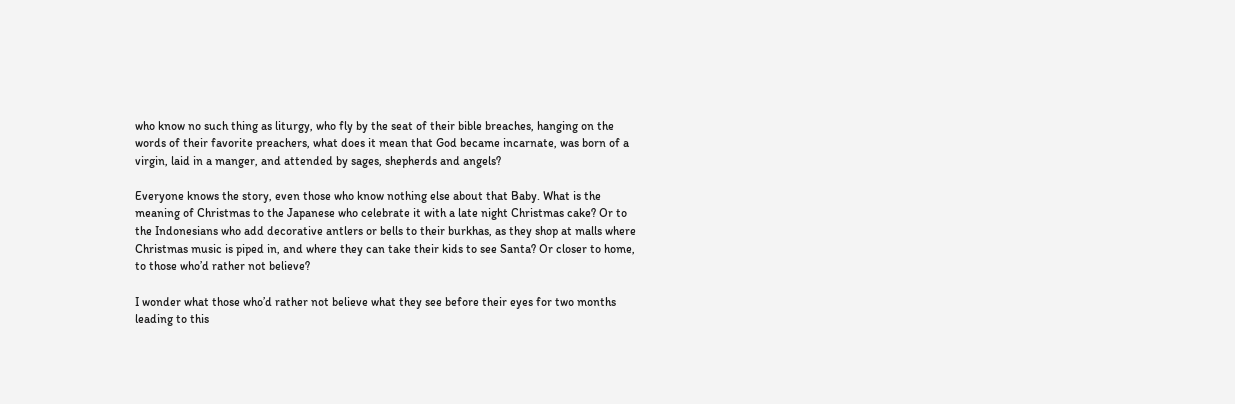who know no such thing as liturgy, who fly by the seat of their bible breaches, hanging on the words of their favorite preachers, what does it mean that God became incarnate, was born of a virgin, laid in a manger, and attended by sages, shepherds and angels?

Everyone knows the story, even those who know nothing else about that Baby. What is the meaning of Christmas to the Japanese who celebrate it with a late night Christmas cake? Or to the Indonesians who add decorative antlers or bells to their burkhas, as they shop at malls where Christmas music is piped in, and where they can take their kids to see Santa? Or closer to home, to those who’d rather not believe?

I wonder what those who’d rather not believe what they see before their eyes for two months leading to this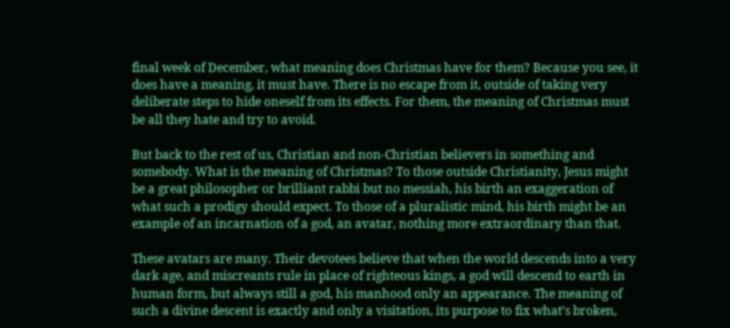final week of December, what meaning does Christmas have for them? Because you see, it does have a meaning, it must have. There is no escape from it, outside of taking very deliberate steps to hide oneself from its effects. For them, the meaning of Christmas must be all they hate and try to avoid.

But back to the rest of us, Christian and non-Christian believers in something and somebody. What is the meaning of Christmas? To those outside Christianity, Jesus might be a great philosopher or brilliant rabbi but no messiah, his birth an exaggeration of what such a prodigy should expect. To those of a pluralistic mind, his birth might be an example of an incarnation of a god, an avatar, nothing more extraordinary than that.

These avatars are many. Their devotees believe that when the world descends into a very dark age, and miscreants rule in place of righteous kings, a god will descend to earth in human form, but always still a god, his manhood only an appearance. The meaning of such a divine descent is exactly and only a visitation, its purpose to fix what’s broken,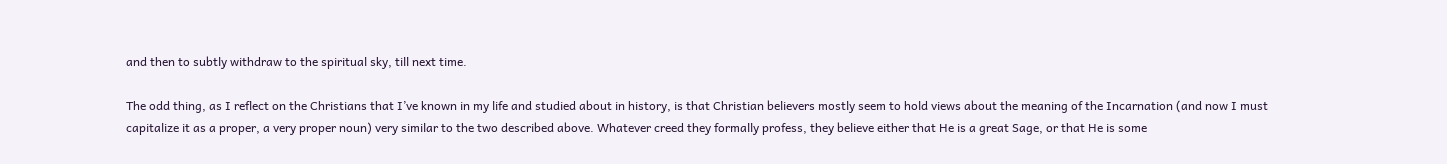and then to subtly withdraw to the spiritual sky, till next time.

The odd thing, as I reflect on the Christians that I’ve known in my life and studied about in history, is that Christian believers mostly seem to hold views about the meaning of the Incarnation (and now I must capitalize it as a proper, a very proper noun) very similar to the two described above. Whatever creed they formally profess, they believe either that He is a great Sage, or that He is some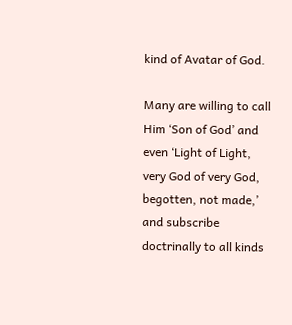kind of Avatar of God.

Many are willing to call Him ‘Son of God’ and even ‘Light of Light, very God of very God, begotten, not made,’ and subscribe doctrinally to all kinds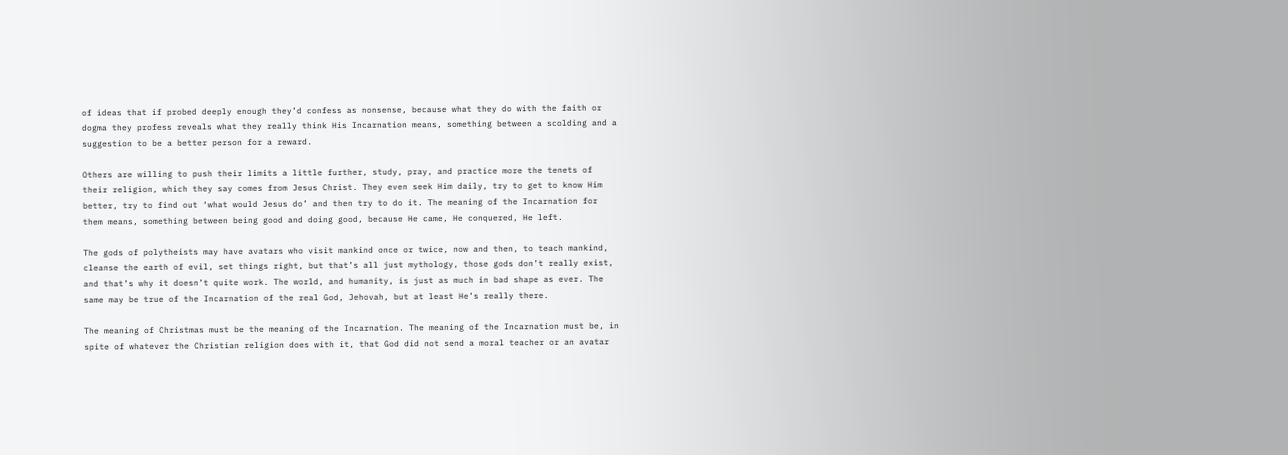of ideas that if probed deeply enough they’d confess as nonsense, because what they do with the faith or dogma they profess reveals what they really think His Incarnation means, something between a scolding and a suggestion to be a better person for a reward.

Others are willing to push their limits a little further, study, pray, and practice more the tenets of their religion, which they say comes from Jesus Christ. They even seek Him daily, try to get to know Him better, try to find out ‘what would Jesus do’ and then try to do it. The meaning of the Incarnation for them means, something between being good and doing good, because He came, He conquered, He left.

The gods of polytheists may have avatars who visit mankind once or twice, now and then, to teach mankind, cleanse the earth of evil, set things right, but that’s all just mythology, those gods don’t really exist, and that’s why it doesn’t quite work. The world, and humanity, is just as much in bad shape as ever. The same may be true of the Incarnation of the real God, Jehovah, but at least He’s really there.

The meaning of Christmas must be the meaning of the Incarnation. The meaning of the Incarnation must be, in spite of whatever the Christian religion does with it, that God did not send a moral teacher or an avatar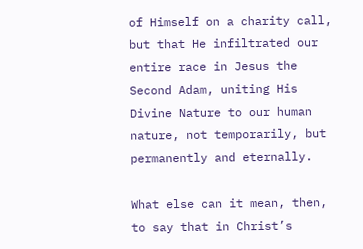of Himself on a charity call, but that He infiltrated our entire race in Jesus the Second Adam, uniting His Divine Nature to our human nature, not temporarily, but permanently and eternally.

What else can it mean, then, to say that in Christ’s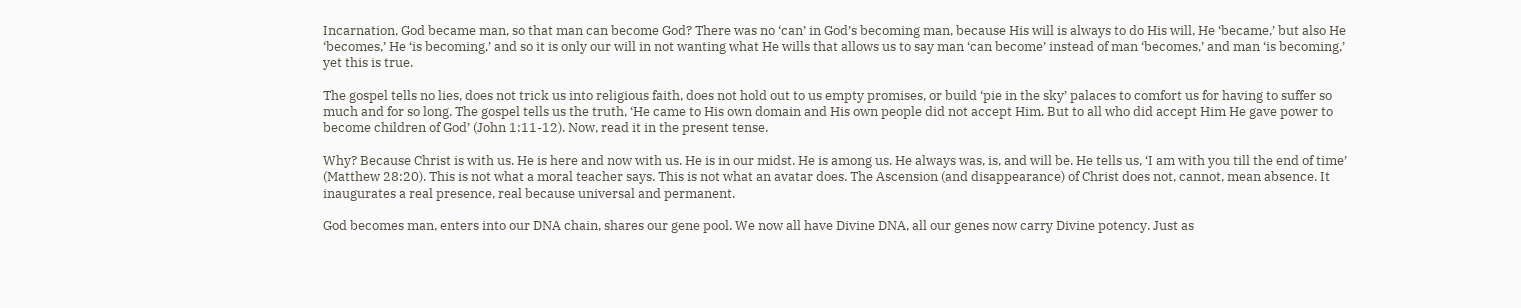Incarnation, God became man, so that man can become God? There was no ‘can’ in God’s becoming man, because His will is always to do His will, He ‘became,’ but also He ‘becomes,’ He ‘is becoming,’ and so it is only our will in not wanting what He wills that allows us to say man ‘can become’ instead of man ‘becomes,’ and man ‘is becoming,’ yet this is true.

The gospel tells no lies, does not trick us into religious faith, does not hold out to us empty promises, or build ‘pie in the sky’ palaces to comfort us for having to suffer so much and for so long. The gospel tells us the truth, ‘He came to His own domain and His own people did not accept Him. But to all who did accept Him He gave power to become children of God’ (John 1:11-12). Now, read it in the present tense.

Why? Because Christ is with us. He is here and now with us. He is in our midst. He is among us. He always was, is, and will be. He tells us, ‘I am with you till the end of time’ (Matthew 28:20). This is not what a moral teacher says. This is not what an avatar does. The Ascension (and disappearance) of Christ does not, cannot, mean absence. It inaugurates a real presence, real because universal and permanent.

God becomes man, enters into our DNA chain, shares our gene pool. We now all have Divine DNA, all our genes now carry Divine potency. Just as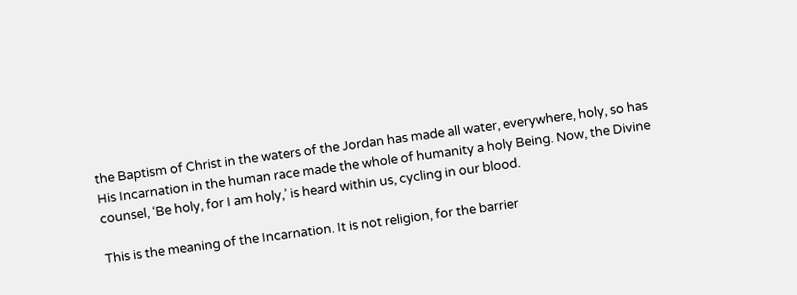the Baptism of Christ in the waters of the Jordan has made all water, everywhere, holy, so has His Incarnation in the human race made the whole of humanity a holy Being. Now, the Divine counsel, ‘Be holy, for I am holy,’ is heard within us, cycling in our blood.

This is the meaning of the Incarnation. It is not religion, for the barrier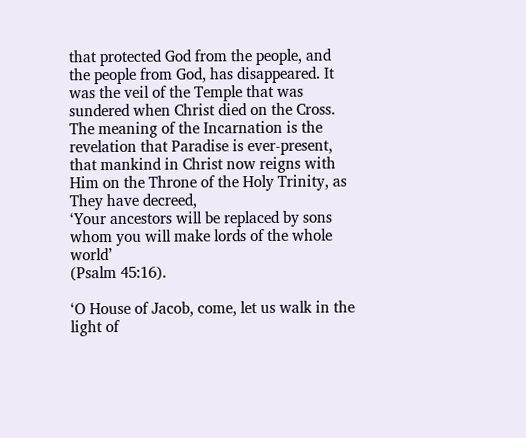that protected God from the people, and the people from God, has disappeared. It was the veil of the Temple that was sundered when Christ died on the Cross. The meaning of the Incarnation is the revelation that Paradise is ever-present, that mankind in Christ now reigns with Him on the Throne of the Holy Trinity, as They have decreed,
‘Your ancestors will be replaced by sons
whom you will make lords of the whole world’
(Psalm 45:16).

‘O House of Jacob, come, let us walk in the light of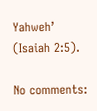Yahweh’
(Isaiah 2:5).

No comments: